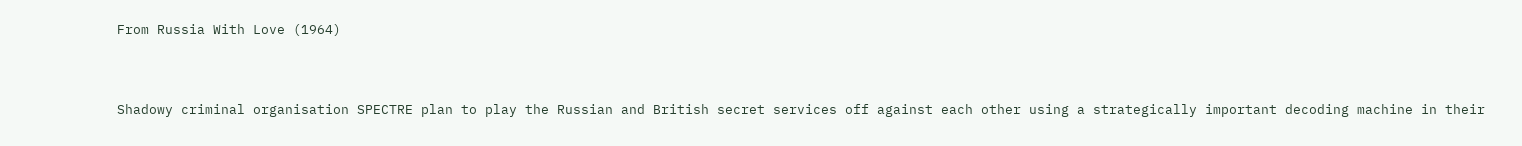From Russia With Love (1964)


Shadowy criminal organisation SPECTRE plan to play the Russian and British secret services off against each other using a strategically important decoding machine in their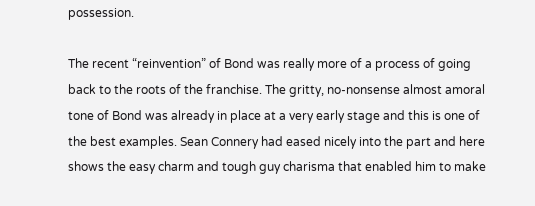possession.

The recent “reinvention” of Bond was really more of a process of going back to the roots of the franchise. The gritty, no-nonsense almost amoral tone of Bond was already in place at a very early stage and this is one of the best examples. Sean Connery had eased nicely into the part and here shows the easy charm and tough guy charisma that enabled him to make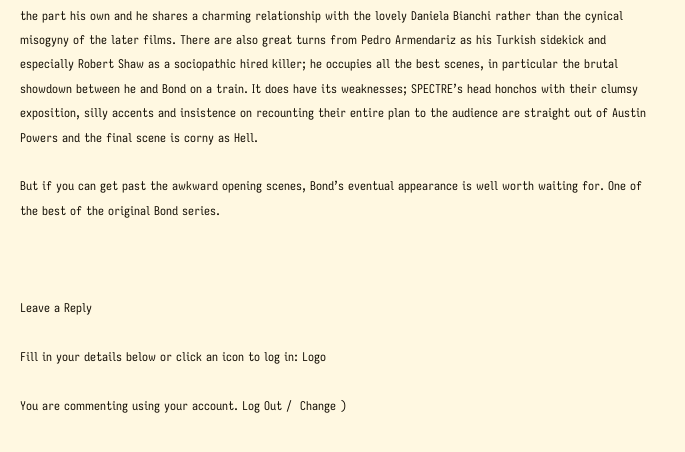the part his own and he shares a charming relationship with the lovely Daniela Bianchi rather than the cynical misogyny of the later films. There are also great turns from Pedro Armendariz as his Turkish sidekick and especially Robert Shaw as a sociopathic hired killer; he occupies all the best scenes, in particular the brutal showdown between he and Bond on a train. It does have its weaknesses; SPECTRE’s head honchos with their clumsy exposition, silly accents and insistence on recounting their entire plan to the audience are straight out of Austin Powers and the final scene is corny as Hell.

But if you can get past the awkward opening scenes, Bond’s eventual appearance is well worth waiting for. One of the best of the original Bond series.



Leave a Reply

Fill in your details below or click an icon to log in: Logo

You are commenting using your account. Log Out /  Change )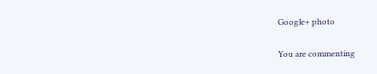Google+ photo

You are commenting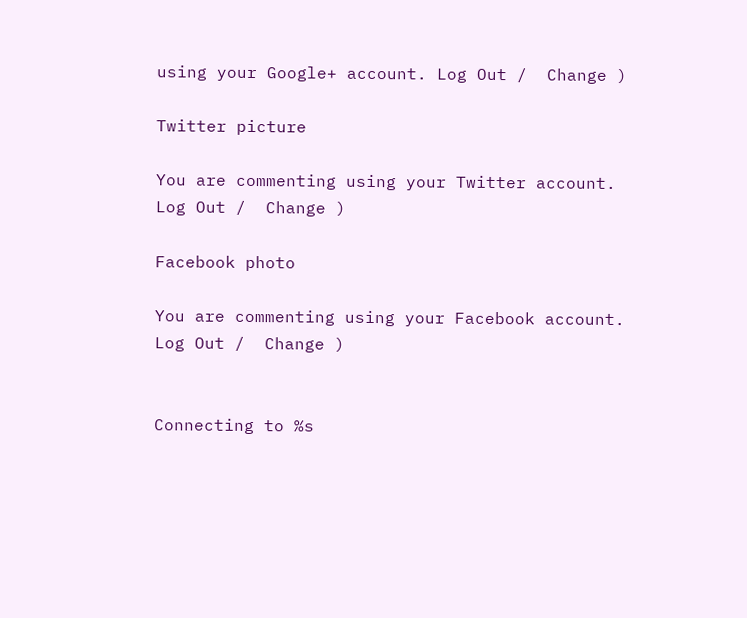using your Google+ account. Log Out /  Change )

Twitter picture

You are commenting using your Twitter account. Log Out /  Change )

Facebook photo

You are commenting using your Facebook account. Log Out /  Change )


Connecting to %s